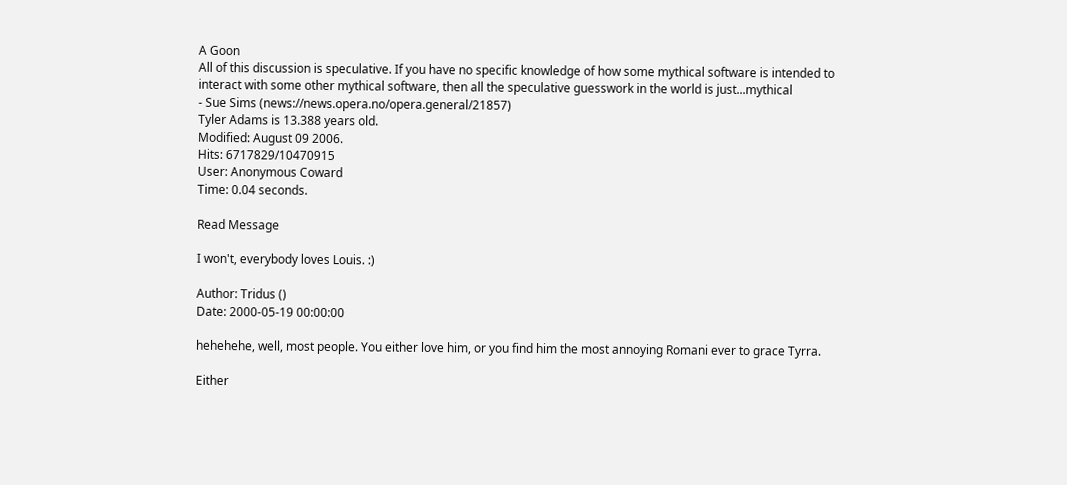A Goon
All of this discussion is speculative. If you have no specific knowledge of how some mythical software is intended to interact with some other mythical software, then all the speculative guesswork in the world is just...mythical
- Sue Sims (news://news.opera.no/opera.general/21857)
Tyler Adams is 13.388 years old.
Modified: August 09 2006.
Hits: 6717829/10470915
User: Anonymous Coward
Time: 0.04 seconds.

Read Message

I won't, everybody loves Louis. :)

Author: Tridus ()
Date: 2000-05-19 00:00:00

hehehehe, well, most people. You either love him, or you find him the most annoying Romani ever to grace Tyrra.

Either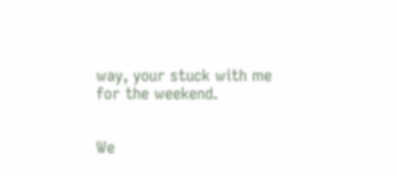way, your stuck with me for the weekend.


We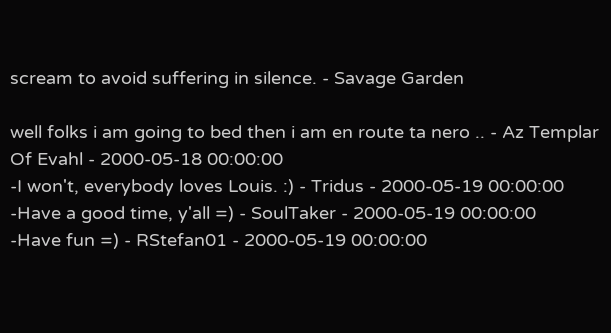scream to avoid suffering in silence. - Savage Garden

well folks i am going to bed then i am en route ta nero .. - Az Templar Of Evahl - 2000-05-18 00:00:00
-I won't, everybody loves Louis. :) - Tridus - 2000-05-19 00:00:00
-Have a good time, y'all =) - SoulTaker - 2000-05-19 00:00:00
-Have fun =) - RStefan01 - 2000-05-19 00:00:00